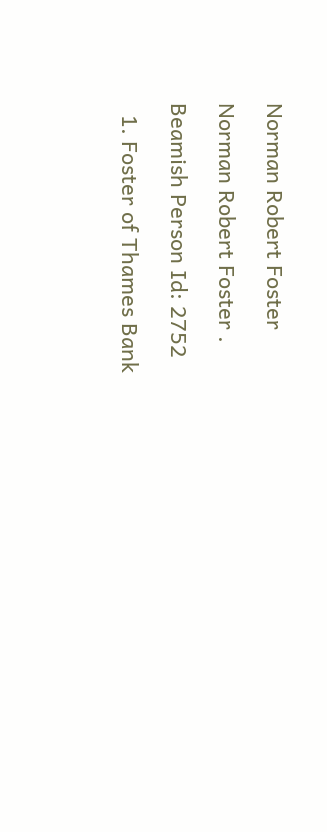Norman Robert Foster

Norman Robert Foster .

Beamish Person Id: 2752

  1. Foster of Thames Bank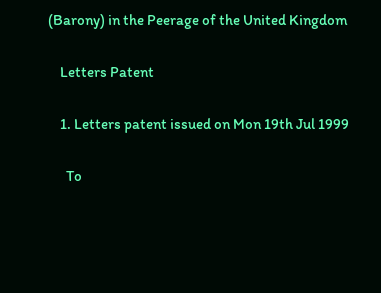(Barony) in the Peerage of the United Kingdom

    Letters Patent

    1. Letters patent issued on Mon 19th Jul 1999

      To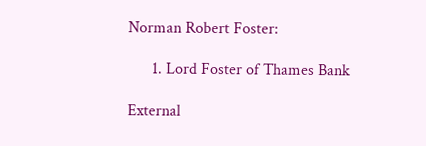Norman Robert Foster:

      1. Lord Foster of Thames Bank

External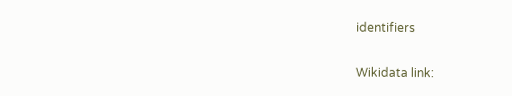identifiers

Wikidata link: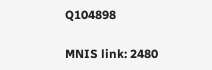Q104898

MNIS link: 2480